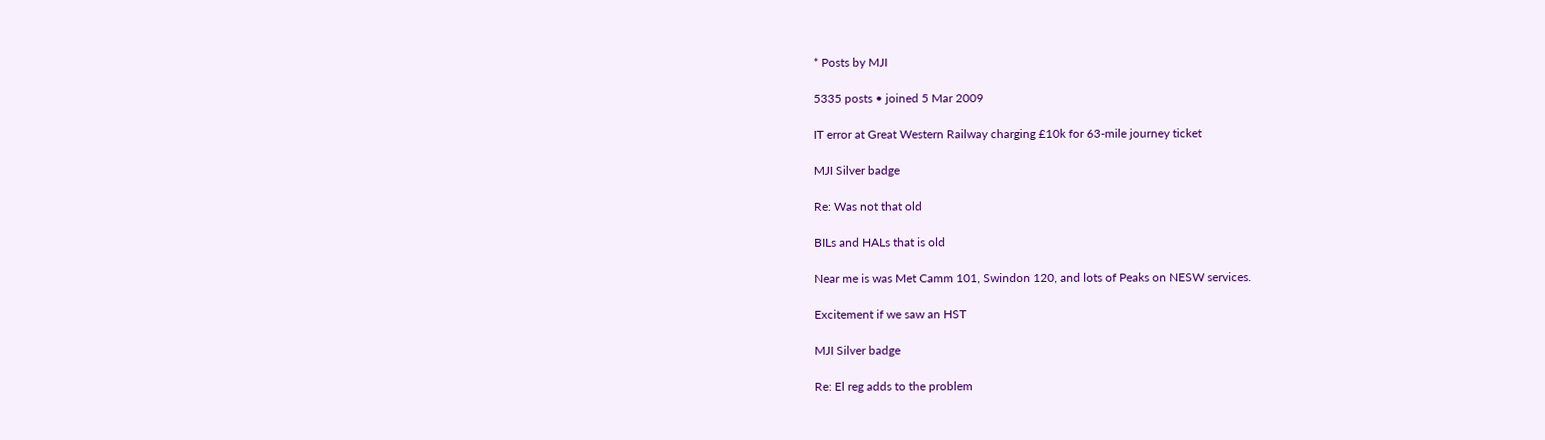* Posts by MJI

5335 posts • joined 5 Mar 2009

IT error at Great Western Railway charging £10k for 63-mile journey ticket

MJI Silver badge

Re: Was not that old

BILs and HALs that is old

Near me is was Met Camm 101, Swindon 120, and lots of Peaks on NESW services.

Excitement if we saw an HST

MJI Silver badge

Re: El reg adds to the problem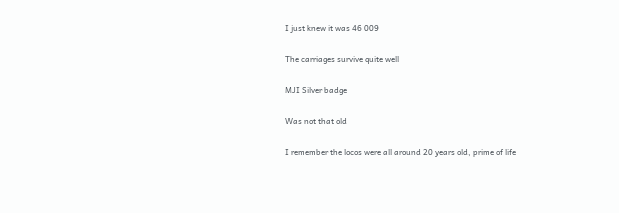I just knew it was 46 009

The carriages survive quite well

MJI Silver badge

Was not that old

I remember the locos were all around 20 years old, prime of life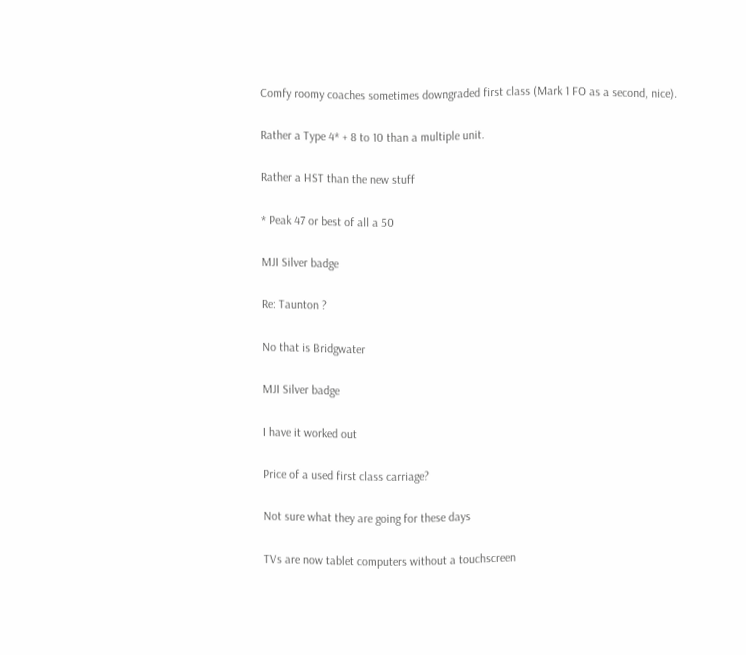Comfy roomy coaches sometimes downgraded first class (Mark 1 FO as a second, nice).

Rather a Type 4* + 8 to 10 than a multiple unit.

Rather a HST than the new stuff

* Peak 47 or best of all a 50

MJI Silver badge

Re: Taunton ?

No that is Bridgwater

MJI Silver badge

I have it worked out

Price of a used first class carriage?

Not sure what they are going for these days

TVs are now tablet computers without a touchscreen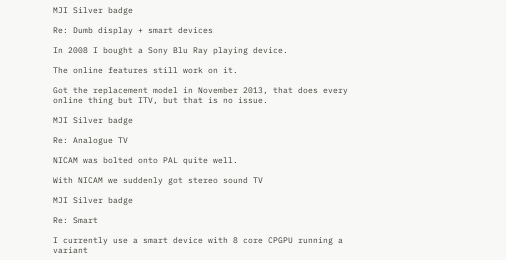MJI Silver badge

Re: Dumb display + smart devices

In 2008 I bought a Sony Blu Ray playing device.

The online features still work on it.

Got the replacement model in November 2013, that does every online thing but ITV, but that is no issue.

MJI Silver badge

Re: Analogue TV

NICAM was bolted onto PAL quite well.

With NICAM we suddenly got stereo sound TV

MJI Silver badge

Re: Smart

I currently use a smart device with 8 core CPGPU running a variant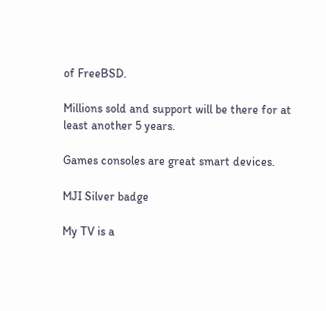of FreeBSD.

Millions sold and support will be there for at least another 5 years.

Games consoles are great smart devices.

MJI Silver badge

My TV is a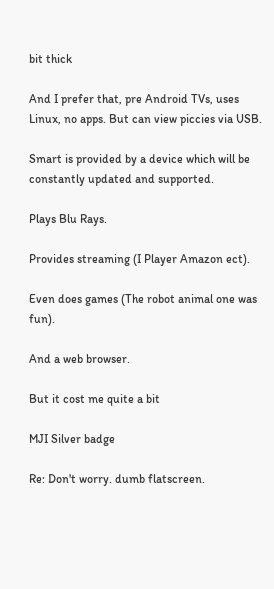bit thick

And I prefer that, pre Android TVs, uses Linux, no apps. But can view piccies via USB.

Smart is provided by a device which will be constantly updated and supported.

Plays Blu Rays.

Provides streaming (I Player Amazon ect).

Even does games (The robot animal one was fun).

And a web browser.

But it cost me quite a bit

MJI Silver badge

Re: Don't worry. dumb flatscreen.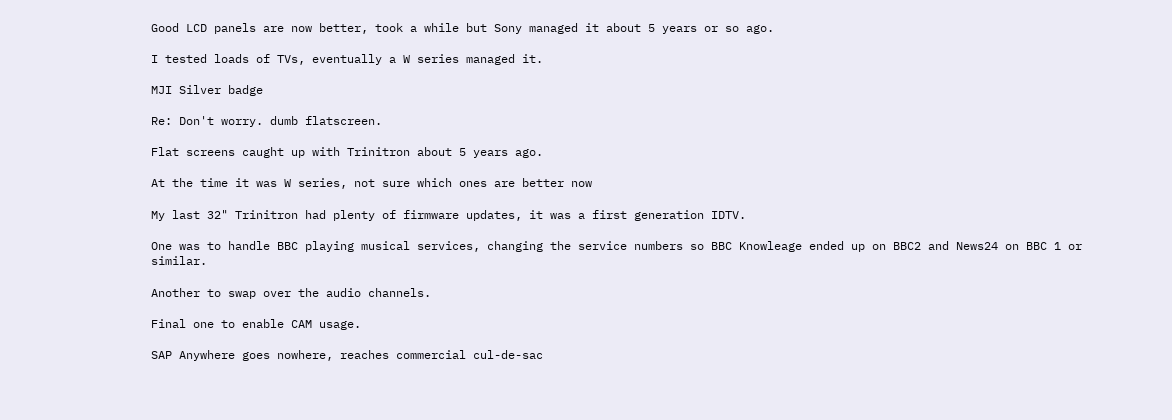Good LCD panels are now better, took a while but Sony managed it about 5 years or so ago.

I tested loads of TVs, eventually a W series managed it.

MJI Silver badge

Re: Don't worry. dumb flatscreen.

Flat screens caught up with Trinitron about 5 years ago.

At the time it was W series, not sure which ones are better now

My last 32" Trinitron had plenty of firmware updates, it was a first generation IDTV.

One was to handle BBC playing musical services, changing the service numbers so BBC Knowleage ended up on BBC2 and News24 on BBC 1 or similar.

Another to swap over the audio channels.

Final one to enable CAM usage.

SAP Anywhere goes nowhere, reaches commercial cul-de-sac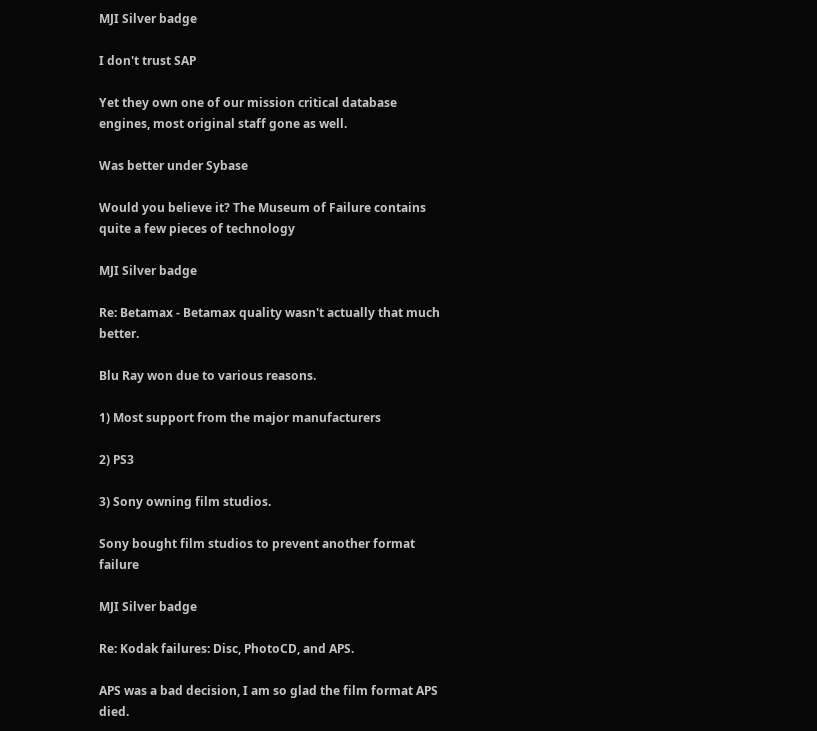MJI Silver badge

I don't trust SAP

Yet they own one of our mission critical database engines, most original staff gone as well.

Was better under Sybase

Would you believe it? The Museum of Failure contains quite a few pieces of technology

MJI Silver badge

Re: Betamax - Betamax quality wasn't actually that much better.

Blu Ray won due to various reasons.

1) Most support from the major manufacturers

2) PS3

3) Sony owning film studios.

Sony bought film studios to prevent another format failure

MJI Silver badge

Re: Kodak failures: Disc, PhotoCD, and APS.

APS was a bad decision, I am so glad the film format APS died.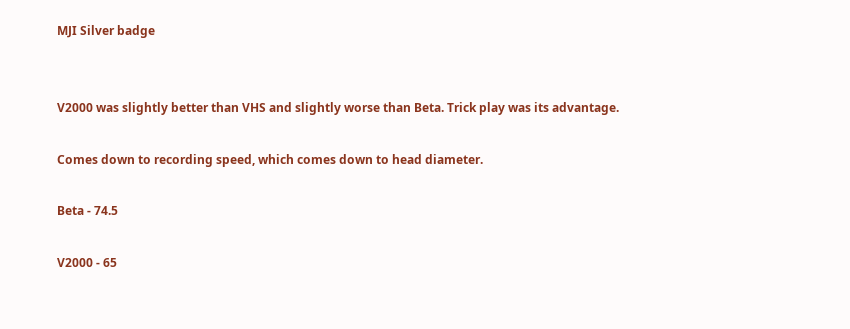MJI Silver badge


V2000 was slightly better than VHS and slightly worse than Beta. Trick play was its advantage.

Comes down to recording speed, which comes down to head diameter.

Beta - 74.5

V2000 - 65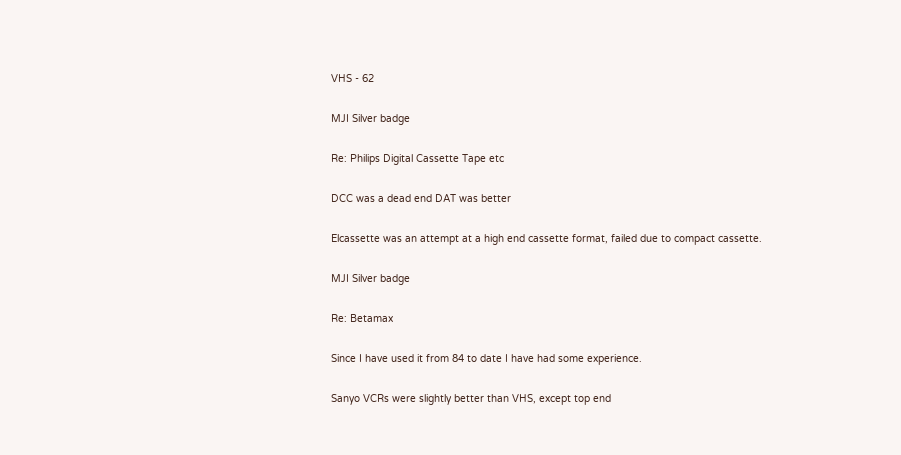VHS - 62

MJI Silver badge

Re: Philips Digital Cassette Tape etc

DCC was a dead end DAT was better

Elcassette was an attempt at a high end cassette format, failed due to compact cassette.

MJI Silver badge

Re: Betamax

Since I have used it from 84 to date I have had some experience.

Sanyo VCRs were slightly better than VHS, except top end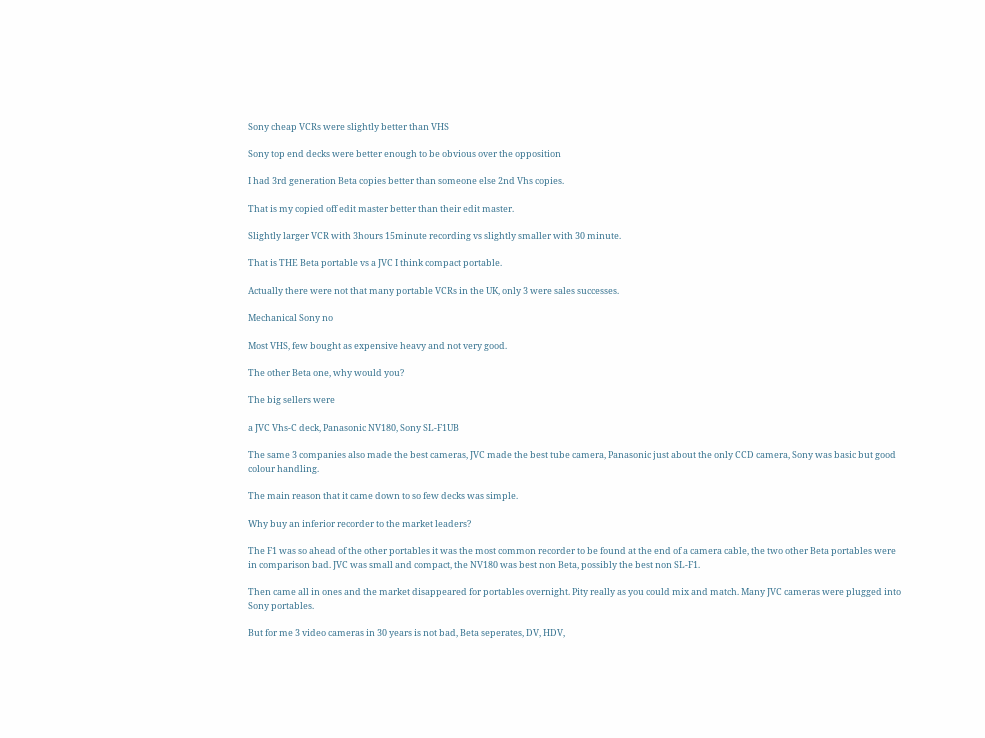Sony cheap VCRs were slightly better than VHS

Sony top end decks were better enough to be obvious over the opposition

I had 3rd generation Beta copies better than someone else 2nd Vhs copies.

That is my copied off edit master better than their edit master.

Slightly larger VCR with 3hours 15minute recording vs slightly smaller with 30 minute.

That is THE Beta portable vs a JVC I think compact portable.

Actually there were not that many portable VCRs in the UK, only 3 were sales successes.

Mechanical Sony no

Most VHS, few bought as expensive heavy and not very good.

The other Beta one, why would you?

The big sellers were

a JVC Vhs-C deck, Panasonic NV180, Sony SL-F1UB

The same 3 companies also made the best cameras, JVC made the best tube camera, Panasonic just about the only CCD camera, Sony was basic but good colour handling.

The main reason that it came down to so few decks was simple.

Why buy an inferior recorder to the market leaders?

The F1 was so ahead of the other portables it was the most common recorder to be found at the end of a camera cable, the two other Beta portables were in comparison bad. JVC was small and compact, the NV180 was best non Beta, possibly the best non SL-F1.

Then came all in ones and the market disappeared for portables overnight. Pity really as you could mix and match. Many JVC cameras were plugged into Sony portables.

But for me 3 video cameras in 30 years is not bad, Beta seperates, DV, HDV,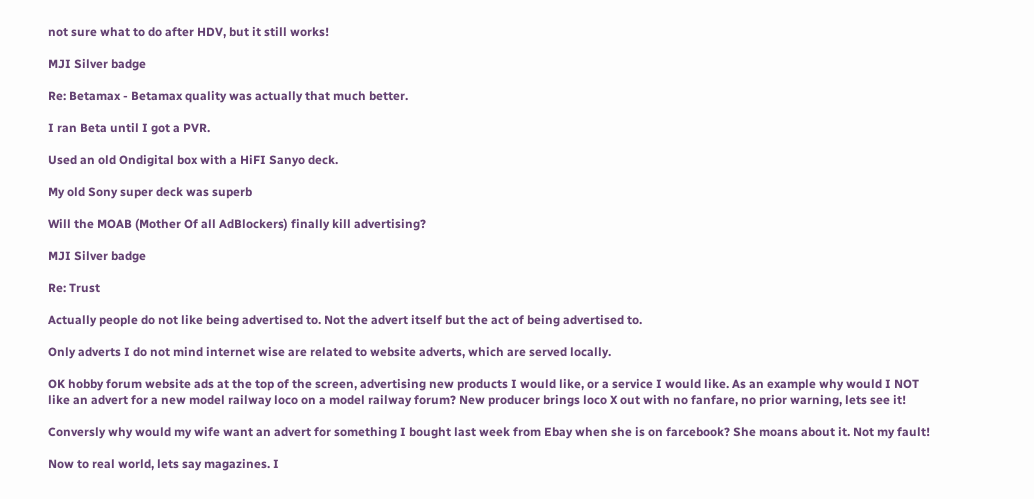not sure what to do after HDV, but it still works!

MJI Silver badge

Re: Betamax - Betamax quality was actually that much better.

I ran Beta until I got a PVR.

Used an old Ondigital box with a HiFI Sanyo deck.

My old Sony super deck was superb

Will the MOAB (Mother Of all AdBlockers) finally kill advertising?

MJI Silver badge

Re: Trust

Actually people do not like being advertised to. Not the advert itself but the act of being advertised to.

Only adverts I do not mind internet wise are related to website adverts, which are served locally.

OK hobby forum website ads at the top of the screen, advertising new products I would like, or a service I would like. As an example why would I NOT like an advert for a new model railway loco on a model railway forum? New producer brings loco X out with no fanfare, no prior warning, lets see it!

Conversly why would my wife want an advert for something I bought last week from Ebay when she is on farcebook? She moans about it. Not my fault!

Now to real world, lets say magazines. I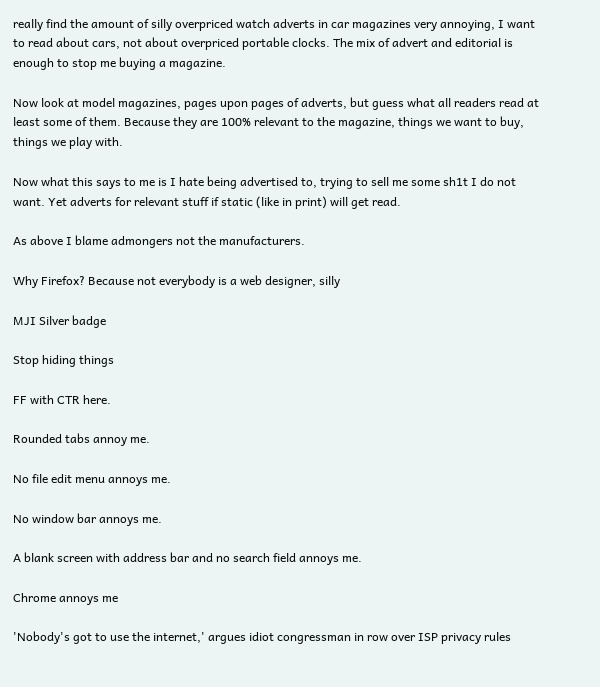really find the amount of silly overpriced watch adverts in car magazines very annoying, I want to read about cars, not about overpriced portable clocks. The mix of advert and editorial is enough to stop me buying a magazine.

Now look at model magazines, pages upon pages of adverts, but guess what all readers read at least some of them. Because they are 100% relevant to the magazine, things we want to buy, things we play with.

Now what this says to me is I hate being advertised to, trying to sell me some sh1t I do not want. Yet adverts for relevant stuff if static (like in print) will get read.

As above I blame admongers not the manufacturers.

Why Firefox? Because not everybody is a web designer, silly

MJI Silver badge

Stop hiding things

FF with CTR here.

Rounded tabs annoy me.

No file edit menu annoys me.

No window bar annoys me.

A blank screen with address bar and no search field annoys me.

Chrome annoys me

'Nobody's got to use the internet,' argues idiot congressman in row over ISP privacy rules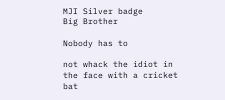MJI Silver badge
Big Brother

Nobody has to

not whack the idiot in the face with a cricket bat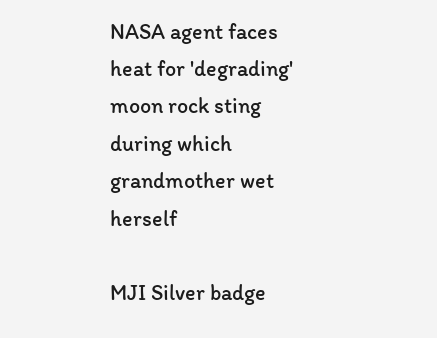NASA agent faces heat for 'degrading' moon rock sting during which grandmother wet herself

MJI Silver badge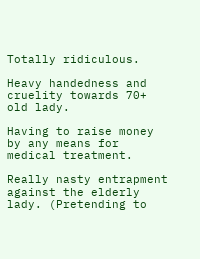Totally ridiculous.

Heavy handedness and cruelity towards 70+ old lady.

Having to raise money by any means for medical treatment.

Really nasty entrapment against the elderly lady. (Pretending to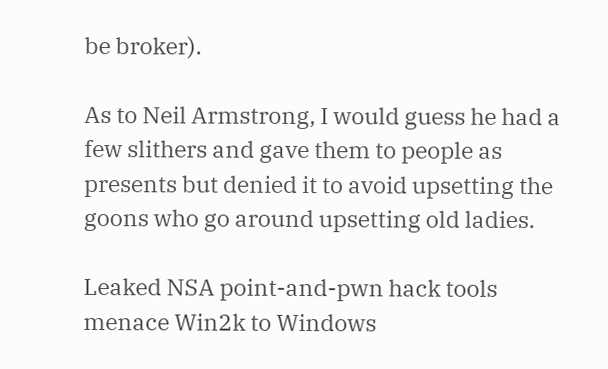be broker).

As to Neil Armstrong, I would guess he had a few slithers and gave them to people as presents but denied it to avoid upsetting the goons who go around upsetting old ladies.

Leaked NSA point-and-pwn hack tools menace Win2k to Windows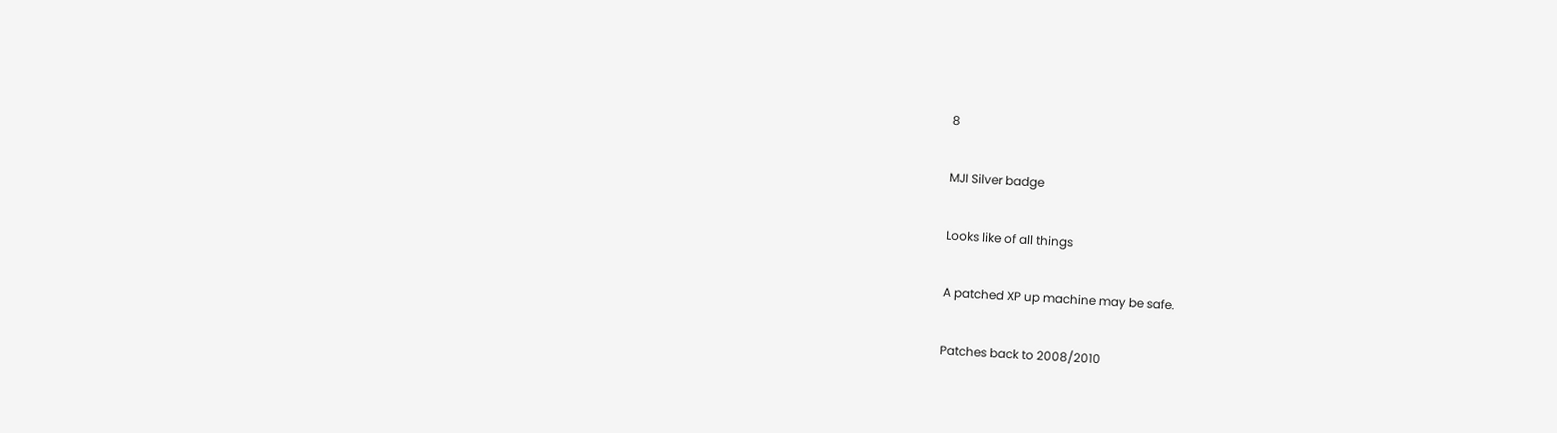8

MJI Silver badge

Looks like of all things

A patched XP up machine may be safe.

Patches back to 2008/2010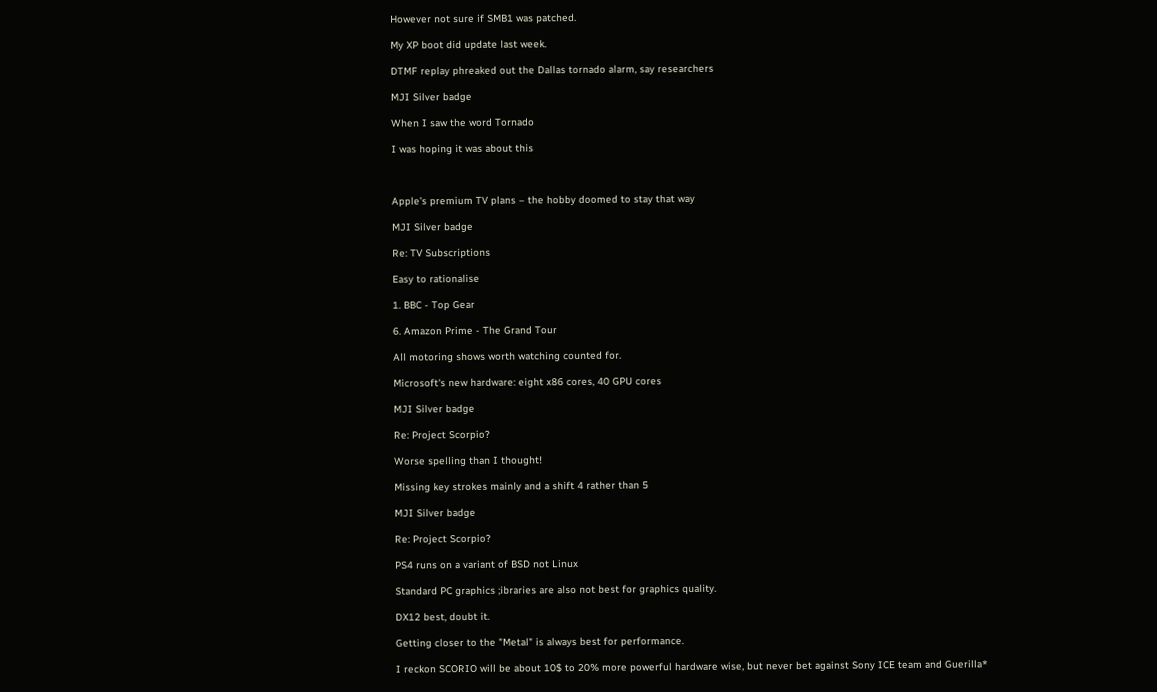However not sure if SMB1 was patched.

My XP boot did update last week.

DTMF replay phreaked out the Dallas tornado alarm, say researchers

MJI Silver badge

When I saw the word Tornado

I was hoping it was about this



Apple’s premium TV plans – the hobby doomed to stay that way

MJI Silver badge

Re: TV Subscriptions

Easy to rationalise

1. BBC - Top Gear

6. Amazon Prime - The Grand Tour

All motoring shows worth watching counted for.

Microsoft's new hardware: eight x86 cores, 40 GPU cores

MJI Silver badge

Re: Project Scorpio?

Worse spelling than I thought!

Missing key strokes mainly and a shift 4 rather than 5

MJI Silver badge

Re: Project Scorpio?

PS4 runs on a variant of BSD not Linux

Standard PC graphics ;ibraries are also not best for graphics quality.

DX12 best, doubt it.

Getting closer to the "Metal" is always best for performance.

I reckon SCORIO will be about 10$ to 20% more powerful hardware wise, but never bet against Sony ICE team and Guerilla*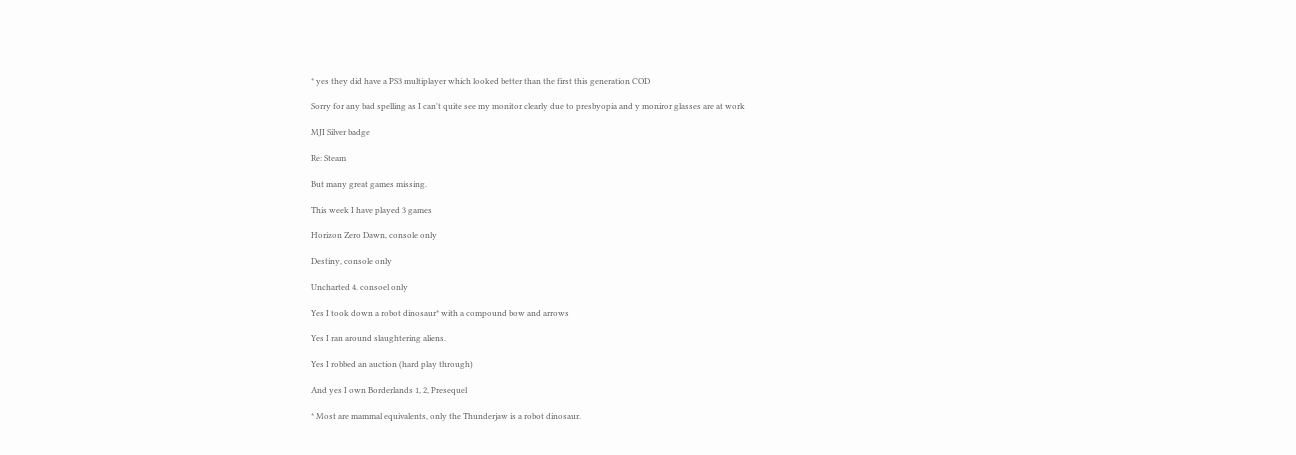* yes they did have a PS3 multiplayer which looked better than the first this generation COD

Sorry for any bad spelling as I can't quite see my monitor clearly due to presbyopia and y moniror glasses are at work

MJI Silver badge

Re: Steam

But many great games missing.

This week I have played 3 games

Horizon Zero Dawn, console only

Destiny, console only

Uncharted 4. consoel only

Yes I took down a robot dinosaur* with a compound bow and arrows

Yes I ran around slaughtering aliens.

Yes I robbed an auction (hard play through)

And yes I own Borderlands 1, 2, Presequel

* Most are mammal equivalents, only the Thunderjaw is a robot dinosaur.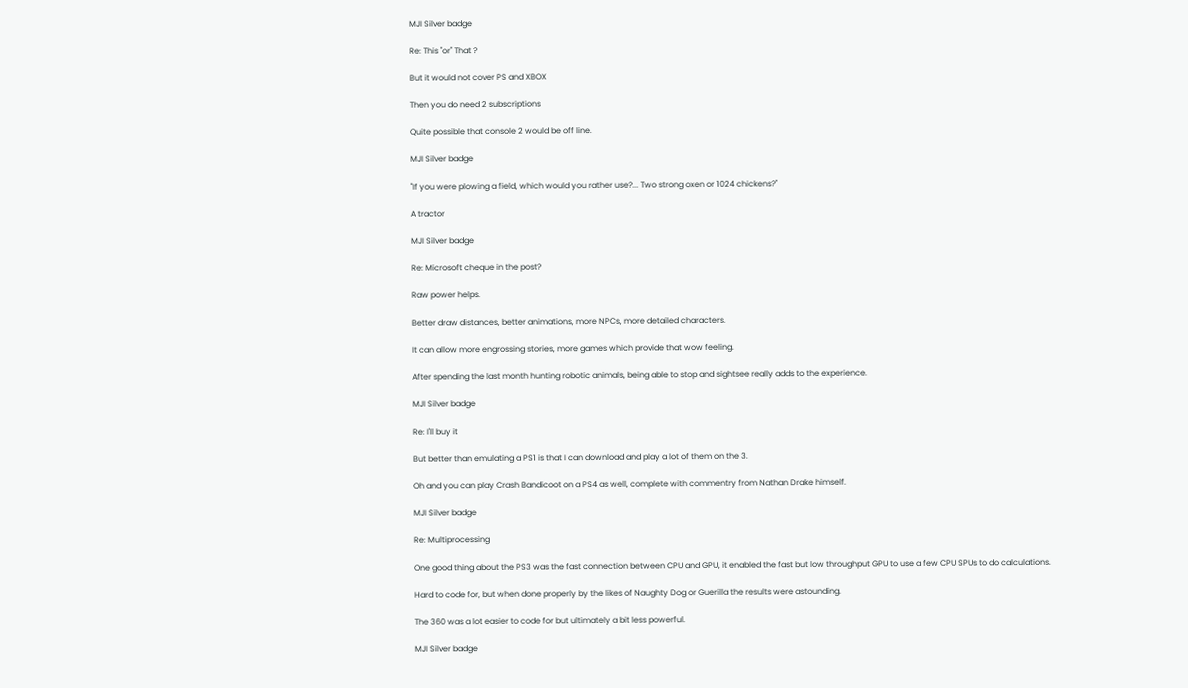MJI Silver badge

Re: This "or" That ?

But it would not cover PS and XBOX

Then you do need 2 subscriptions

Quite possible that console 2 would be off line.

MJI Silver badge

"If you were plowing a field, which would you rather use?... Two strong oxen or 1024 chickens?"

A tractor

MJI Silver badge

Re: Microsoft cheque in the post?

Raw power helps.

Better draw distances, better animations, more NPCs, more detailed characters.

It can allow more engrossing stories, more games which provide that wow feeling.

After spending the last month hunting robotic animals, being able to stop and sightsee really adds to the experience.

MJI Silver badge

Re: I'll buy it

But better than emulating a PS1 is that I can download and play a lot of them on the 3.

Oh and you can play Crash Bandicoot on a PS4 as well, complete with commentry from Nathan Drake himself.

MJI Silver badge

Re: Multiprocessing

One good thing about the PS3 was the fast connection between CPU and GPU, it enabled the fast but low throughput GPU to use a few CPU SPUs to do calculations.

Hard to code for, but when done properly by the likes of Naughty Dog or Guerilla the results were astounding.

The 360 was a lot easier to code for but ultimately a bit less powerful.

MJI Silver badge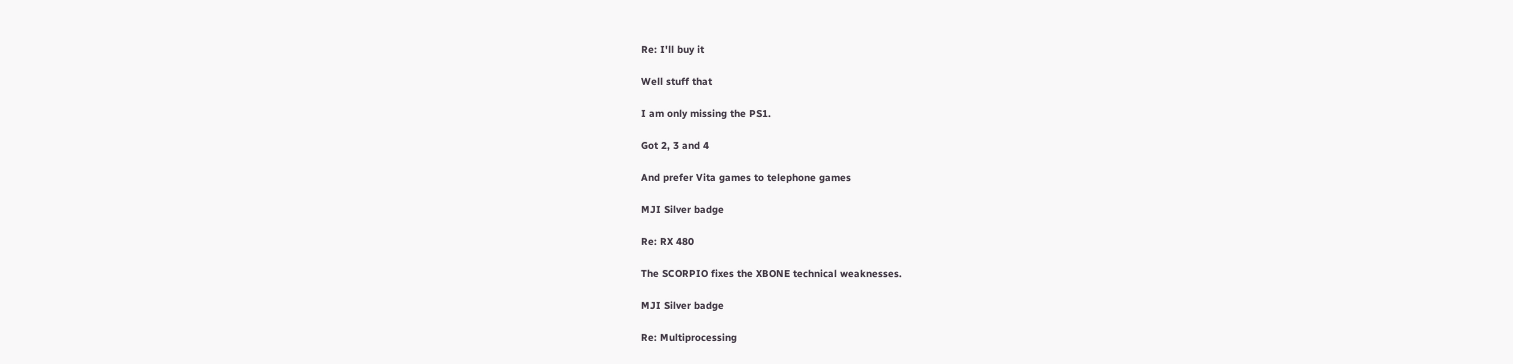Re: I'll buy it

Well stuff that

I am only missing the PS1.

Got 2, 3 and 4

And prefer Vita games to telephone games

MJI Silver badge

Re: RX 480

The SCORPIO fixes the XBONE technical weaknesses.

MJI Silver badge

Re: Multiprocessing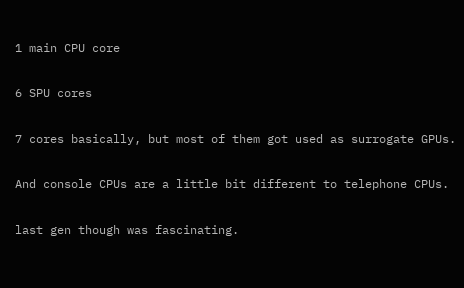1 main CPU core

6 SPU cores

7 cores basically, but most of them got used as surrogate GPUs.

And console CPUs are a little bit different to telephone CPUs.

last gen though was fascinating.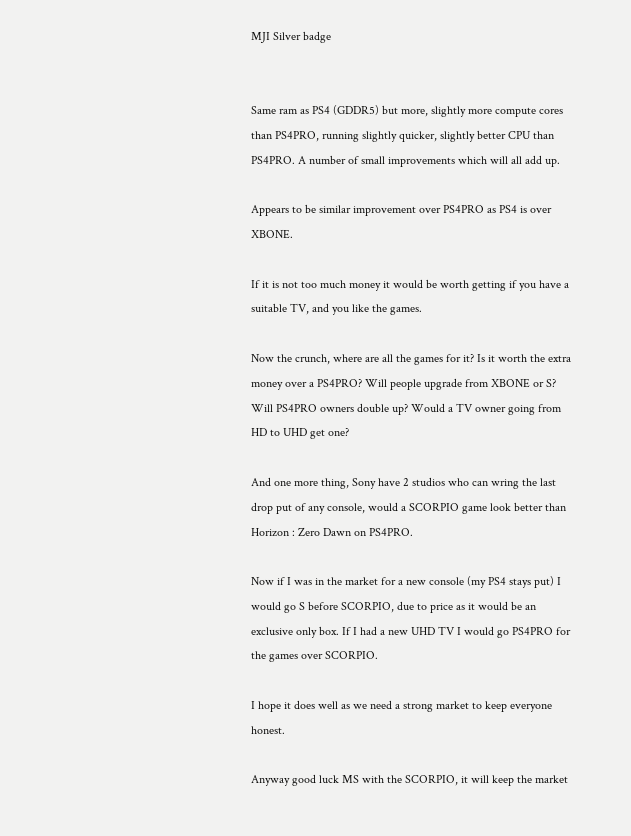MJI Silver badge


Same ram as PS4 (GDDR5) but more, slightly more compute cores than PS4PRO, running slightly quicker, slightly better CPU than PS4PRO. A number of small improvements which will all add up.

Appears to be similar improvement over PS4PRO as PS4 is over XBONE.

If it is not too much money it would be worth getting if you have a suitable TV, and you like the games.

Now the crunch, where are all the games for it? Is it worth the extra money over a PS4PRO? Will people upgrade from XBONE or S? Will PS4PRO owners double up? Would a TV owner going from HD to UHD get one?

And one more thing, Sony have 2 studios who can wring the last drop put of any console, would a SCORPIO game look better than Horizon : Zero Dawn on PS4PRO.

Now if I was in the market for a new console (my PS4 stays put) I would go S before SCORPIO, due to price as it would be an exclusive only box. If I had a new UHD TV I would go PS4PRO for the games over SCORPIO.

I hope it does well as we need a strong market to keep everyone honest.

Anyway good luck MS with the SCORPIO, it will keep the market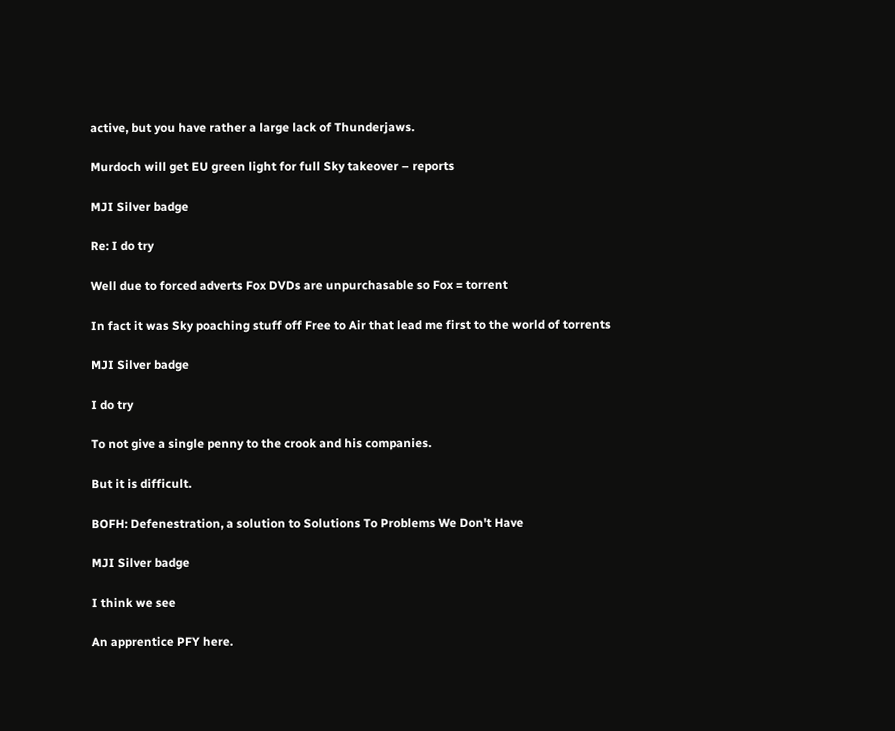active, but you have rather a large lack of Thunderjaws.

Murdoch will get EU green light for full Sky takeover – reports

MJI Silver badge

Re: I do try

Well due to forced adverts Fox DVDs are unpurchasable so Fox = torrent

In fact it was Sky poaching stuff off Free to Air that lead me first to the world of torrents

MJI Silver badge

I do try

To not give a single penny to the crook and his companies.

But it is difficult.

BOFH: Defenestration, a solution to Solutions To Problems We Don't Have

MJI Silver badge

I think we see

An apprentice PFY here.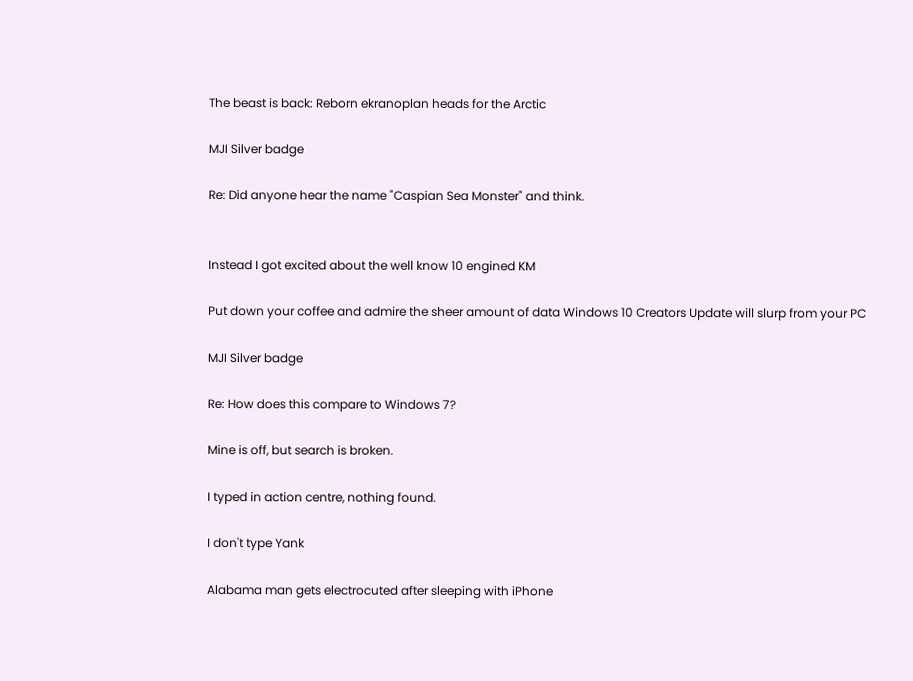The beast is back: Reborn ekranoplan heads for the Arctic

MJI Silver badge

Re: Did anyone hear the name "Caspian Sea Monster" and think.


Instead I got excited about the well know 10 engined KM

Put down your coffee and admire the sheer amount of data Windows 10 Creators Update will slurp from your PC

MJI Silver badge

Re: How does this compare to Windows 7?

Mine is off, but search is broken.

I typed in action centre, nothing found.

I don't type Yank

Alabama man gets electrocuted after sleeping with iPhone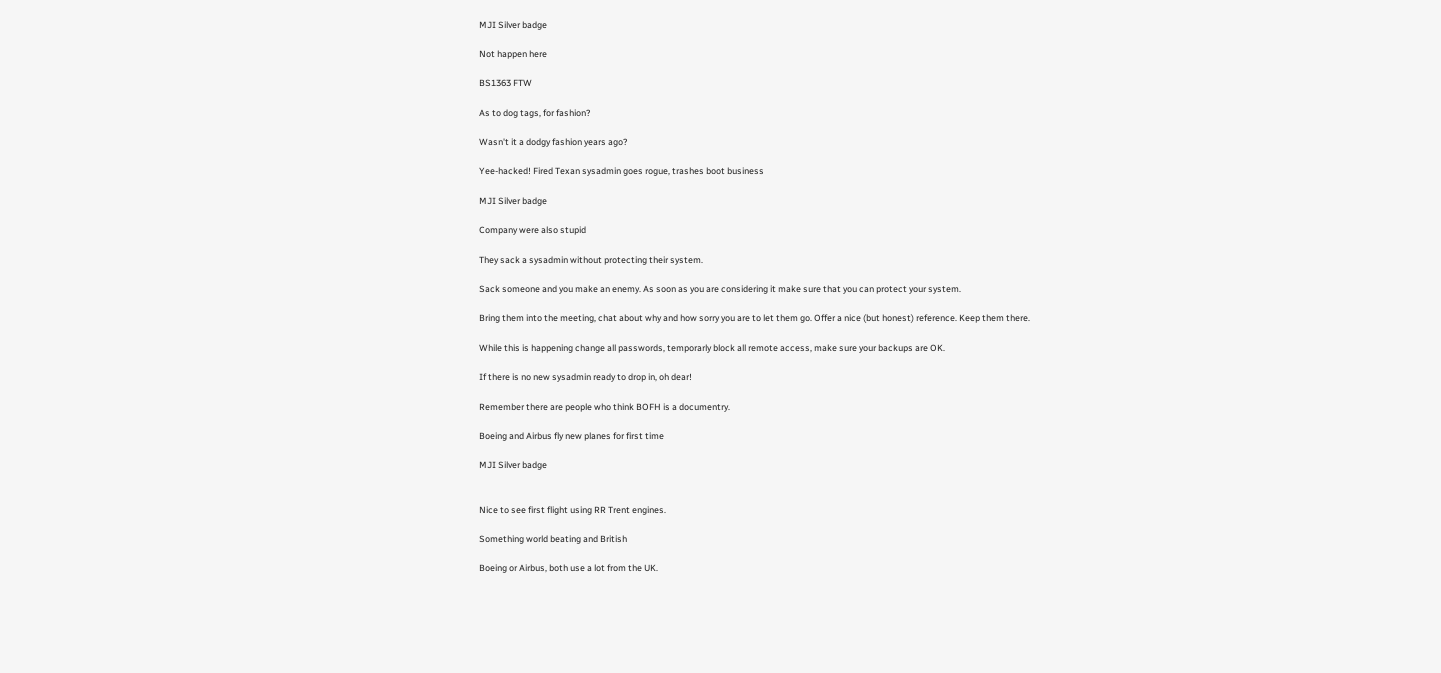MJI Silver badge

Not happen here

BS1363 FTW

As to dog tags, for fashion?

Wasn't it a dodgy fashion years ago?

Yee-hacked! Fired Texan sysadmin goes rogue, trashes boot business

MJI Silver badge

Company were also stupid

They sack a sysadmin without protecting their system.

Sack someone and you make an enemy. As soon as you are considering it make sure that you can protect your system.

Bring them into the meeting, chat about why and how sorry you are to let them go. Offer a nice (but honest) reference. Keep them there.

While this is happening change all passwords, temporarly block all remote access, make sure your backups are OK.

If there is no new sysadmin ready to drop in, oh dear!

Remember there are people who think BOFH is a documentry.

Boeing and Airbus fly new planes for first time

MJI Silver badge


Nice to see first flight using RR Trent engines.

Something world beating and British

Boeing or Airbus, both use a lot from the UK.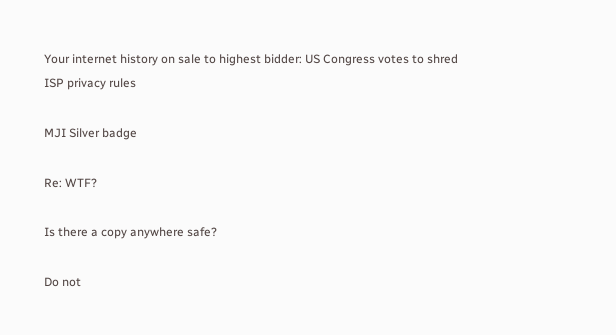Your internet history on sale to highest bidder: US Congress votes to shred ISP privacy rules

MJI Silver badge

Re: WTF?

Is there a copy anywhere safe?

Do not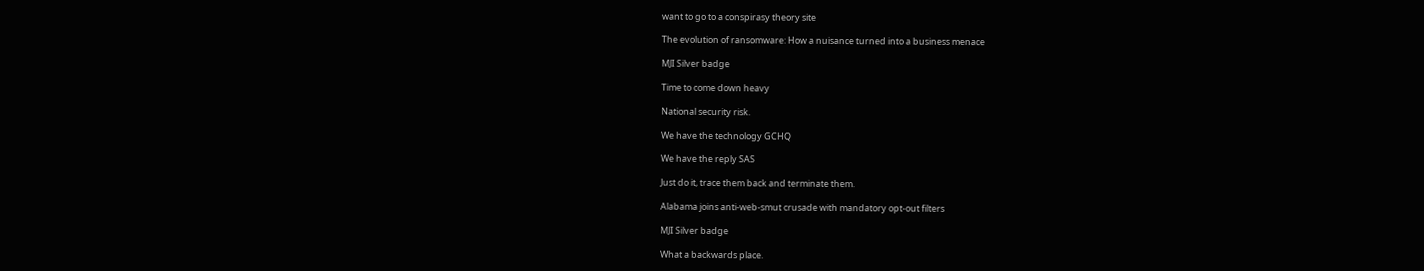want to go to a conspirasy theory site

The evolution of ransomware: How a nuisance turned into a business menace

MJI Silver badge

Time to come down heavy

National security risk.

We have the technology GCHQ

We have the reply SAS

Just do it, trace them back and terminate them.

Alabama joins anti-web-smut crusade with mandatory opt-out filters

MJI Silver badge

What a backwards place.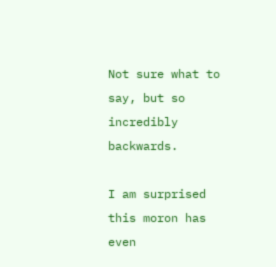Not sure what to say, but so incredibly backwards.

I am surprised this moron has even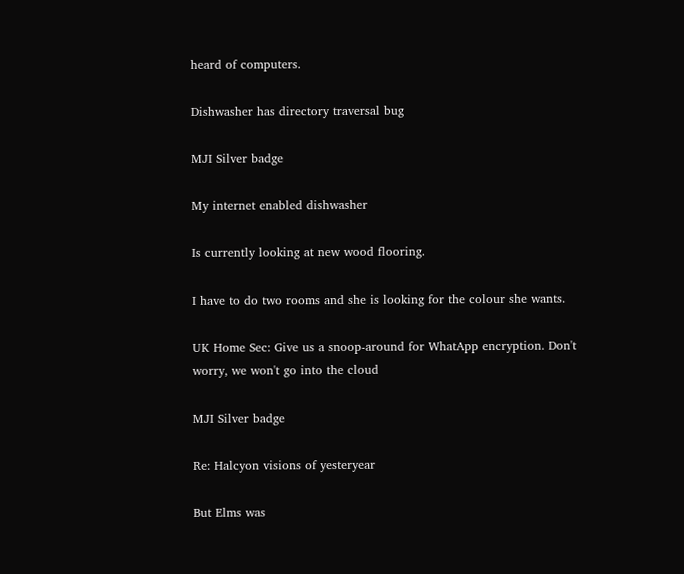heard of computers.

Dishwasher has directory traversal bug

MJI Silver badge

My internet enabled dishwasher

Is currently looking at new wood flooring.

I have to do two rooms and she is looking for the colour she wants.

UK Home Sec: Give us a snoop-around for WhatApp encryption. Don't worry, we won't go into the cloud

MJI Silver badge

Re: Halcyon visions of yesteryear

But Elms was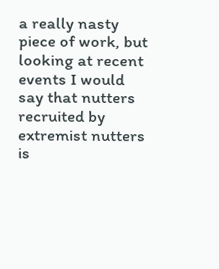a really nasty piece of work, but looking at recent events I would say that nutters recruited by extremist nutters is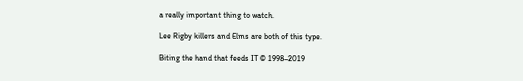a really important thing to watch.

Lee Rigby killers and Elms are both of this type.

Biting the hand that feeds IT © 1998–2019